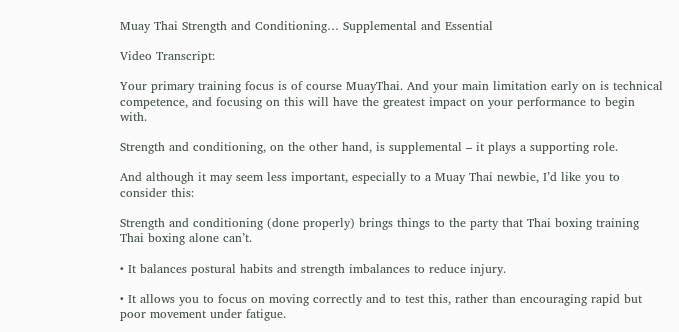Muay Thai Strength and Conditioning… Supplemental and Essential

Video Transcript:

Your primary training focus is of course MuayThai. And your main limitation early on is technical competence, and focusing on this will have the greatest impact on your performance to begin with.

Strength and conditioning, on the other hand, is supplemental – it plays a supporting role.

And although it may seem less important, especially to a Muay Thai newbie, I’d like you to consider this:

Strength and conditioning (done properly) brings things to the party that Thai boxing training Thai boxing alone can’t.

• It balances postural habits and strength imbalances to reduce injury.

• It allows you to focus on moving correctly and to test this, rather than encouraging rapid but poor movement under fatigue.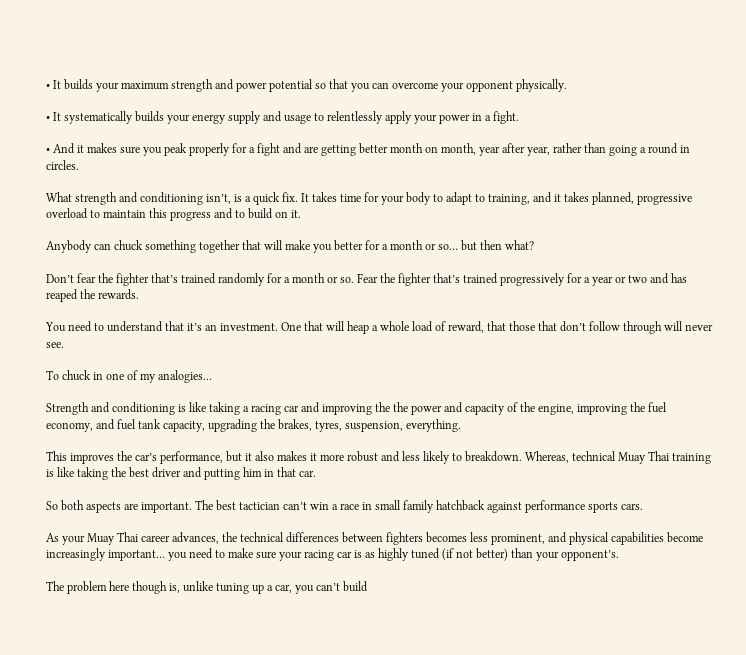• It builds your maximum strength and power potential so that you can overcome your opponent physically.

• It systematically builds your energy supply and usage to relentlessly apply your power in a fight.

• And it makes sure you peak properly for a fight and are getting better month on month, year after year, rather than going a round in circles.

What strength and conditioning isn’t, is a quick fix. It takes time for your body to adapt to training, and it takes planned, progressive overload to maintain this progress and to build on it.

Anybody can chuck something together that will make you better for a month or so… but then what?

Don’t fear the fighter that’s trained randomly for a month or so. Fear the fighter that’s trained progressively for a year or two and has reaped the rewards.

You need to understand that it’s an investment. One that will heap a whole load of reward, that those that don’t follow through will never see.

To chuck in one of my analogies…

Strength and conditioning is like taking a racing car and improving the the power and capacity of the engine, improving the fuel economy, and fuel tank capacity, upgrading the brakes, tyres, suspension, everything.

This improves the car’s performance, but it also makes it more robust and less likely to breakdown. Whereas, technical Muay Thai training is like taking the best driver and putting him in that car.

So both aspects are important. The best tactician can’t win a race in small family hatchback against performance sports cars.

As your Muay Thai career advances, the technical differences between fighters becomes less prominent, and physical capabilities become increasingly important… you need to make sure your racing car is as highly tuned (if not better) than your opponent’s.

The problem here though is, unlike tuning up a car, you can’t build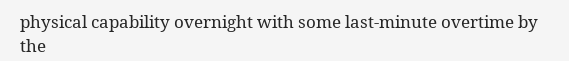physical capability overnight with some last-minute overtime by the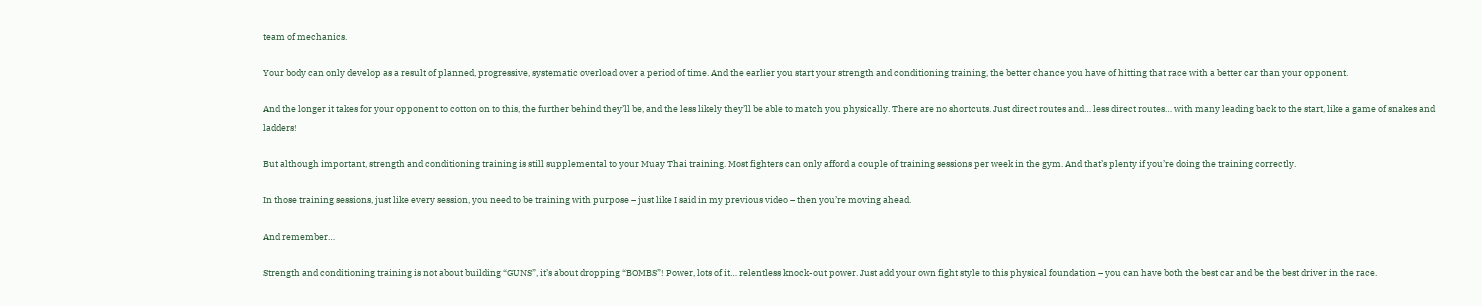team of mechanics.

Your body can only develop as a result of planned, progressive, systematic overload over a period of time. And the earlier you start your strength and conditioning training, the better chance you have of hitting that race with a better car than your opponent.

And the longer it takes for your opponent to cotton on to this, the further behind they’ll be, and the less likely they’ll be able to match you physically. There are no shortcuts. Just direct routes and… less direct routes… with many leading back to the start, like a game of snakes and ladders!

But although important, strength and conditioning training is still supplemental to your Muay Thai training. Most fighters can only afford a couple of training sessions per week in the gym. And that’s plenty if you’re doing the training correctly.

In those training sessions, just like every session, you need to be training with purpose – just like I said in my previous video – then you’re moving ahead.

And remember…

Strength and conditioning training is not about building “GUNS”, it’s about dropping “BOMBS”! Power, lots of it… relentless knock-out power. Just add your own fight style to this physical foundation – you can have both the best car and be the best driver in the race.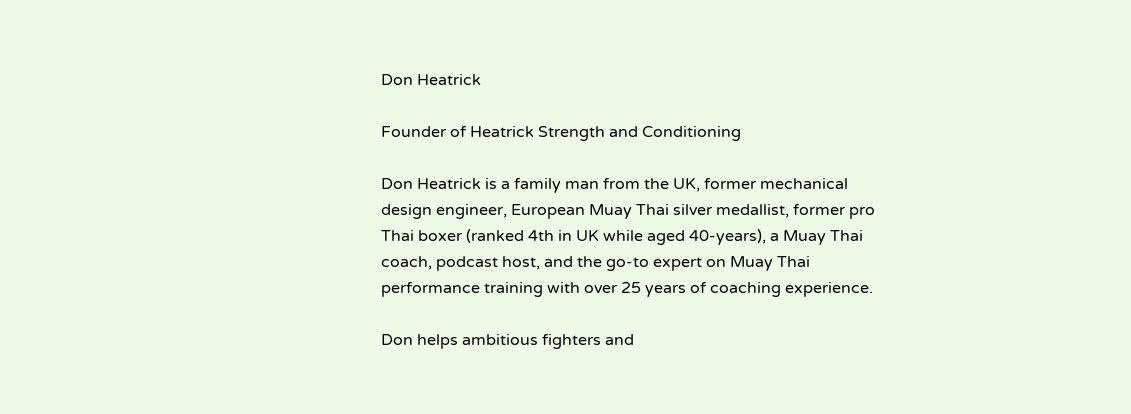Don Heatrick

Founder of Heatrick Strength and Conditioning

Don Heatrick is a family man from the UK, former mechanical design engineer, European Muay Thai silver medallist, former pro Thai boxer (ranked 4th in UK while aged 40-years), a Muay Thai coach, podcast host, and the go-to expert on Muay Thai performance training with over 25 years of coaching experience.

Don helps ambitious fighters and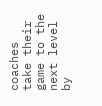coaches take their game to the next level by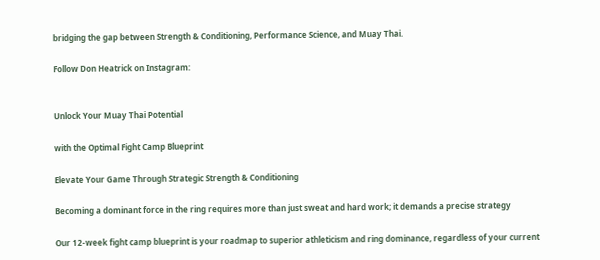bridging the gap between Strength & Conditioning, Performance Science, and Muay Thai.

Follow Don Heatrick on Instagram:


Unlock Your Muay Thai Potential

with the Optimal Fight Camp Blueprint

Elevate Your Game Through Strategic Strength & Conditioning

Becoming a dominant force in the ring requires more than just sweat and hard work; it demands a precise strategy

Our 12-week fight camp blueprint is your roadmap to superior athleticism and ring dominance, regardless of your current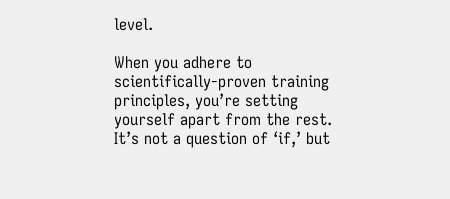level.

When you adhere to scientifically-proven training principles, you’re setting yourself apart from the rest. It’s not a question of ‘if,’ but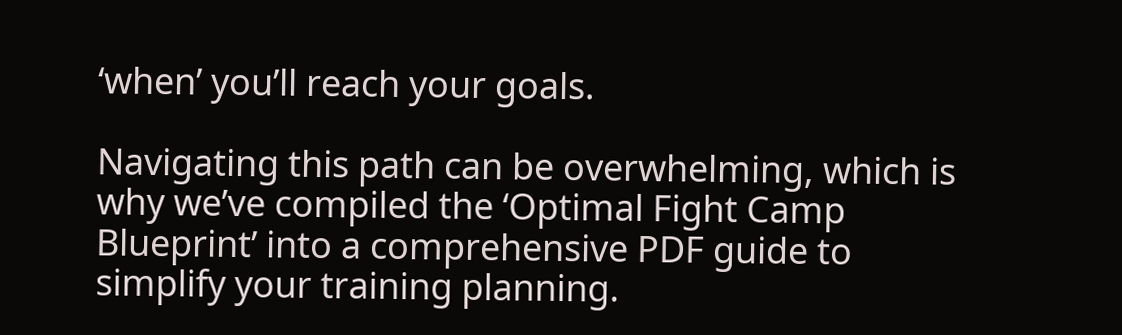‘when’ you’ll reach your goals.

Navigating this path can be overwhelming, which is why we’ve compiled the ‘Optimal Fight Camp Blueprint’ into a comprehensive PDF guide to simplify your training planning.